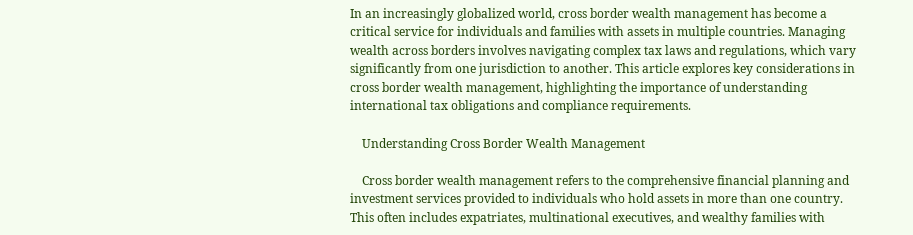In an increasingly globalized world, cross border wealth management has become a critical service for individuals and families with assets in multiple countries. Managing wealth across borders involves navigating complex tax laws and regulations, which vary significantly from one jurisdiction to another. This article explores key considerations in cross border wealth management, highlighting the importance of understanding international tax obligations and compliance requirements.

    Understanding Cross Border Wealth Management

    Cross border wealth management refers to the comprehensive financial planning and investment services provided to individuals who hold assets in more than one country. This often includes expatriates, multinational executives, and wealthy families with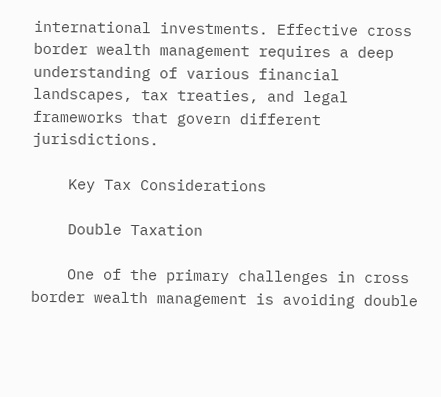international investments. Effective cross border wealth management requires a deep understanding of various financial landscapes, tax treaties, and legal frameworks that govern different jurisdictions.

    Key Tax Considerations

    Double Taxation

    One of the primary challenges in cross border wealth management is avoiding double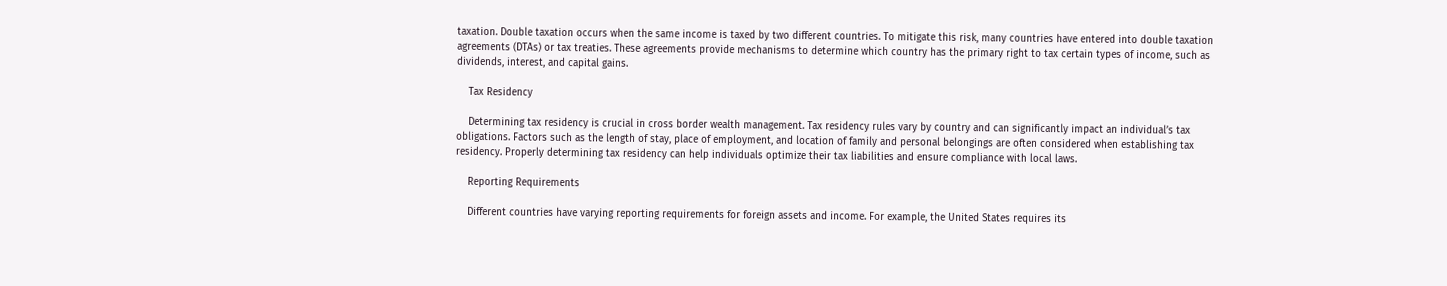taxation. Double taxation occurs when the same income is taxed by two different countries. To mitigate this risk, many countries have entered into double taxation agreements (DTAs) or tax treaties. These agreements provide mechanisms to determine which country has the primary right to tax certain types of income, such as dividends, interest, and capital gains.

    Tax Residency

    Determining tax residency is crucial in cross border wealth management. Tax residency rules vary by country and can significantly impact an individual’s tax obligations. Factors such as the length of stay, place of employment, and location of family and personal belongings are often considered when establishing tax residency. Properly determining tax residency can help individuals optimize their tax liabilities and ensure compliance with local laws.

    Reporting Requirements

    Different countries have varying reporting requirements for foreign assets and income. For example, the United States requires its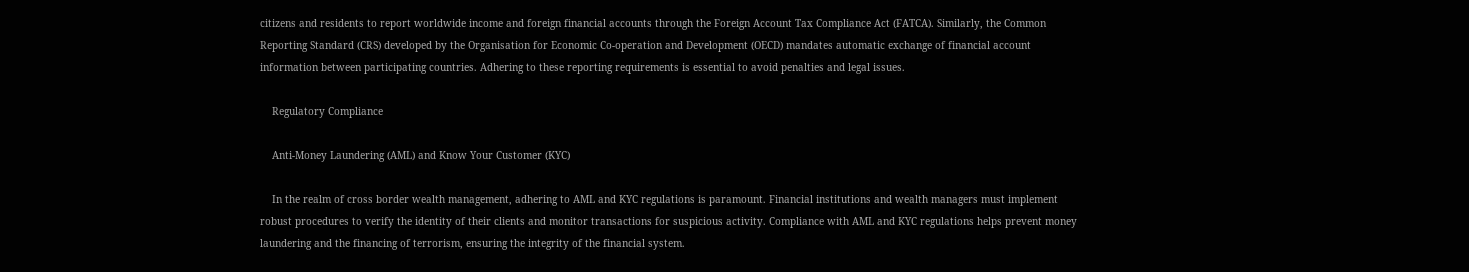citizens and residents to report worldwide income and foreign financial accounts through the Foreign Account Tax Compliance Act (FATCA). Similarly, the Common Reporting Standard (CRS) developed by the Organisation for Economic Co-operation and Development (OECD) mandates automatic exchange of financial account information between participating countries. Adhering to these reporting requirements is essential to avoid penalties and legal issues.

    Regulatory Compliance

    Anti-Money Laundering (AML) and Know Your Customer (KYC)

    In the realm of cross border wealth management, adhering to AML and KYC regulations is paramount. Financial institutions and wealth managers must implement robust procedures to verify the identity of their clients and monitor transactions for suspicious activity. Compliance with AML and KYC regulations helps prevent money laundering and the financing of terrorism, ensuring the integrity of the financial system.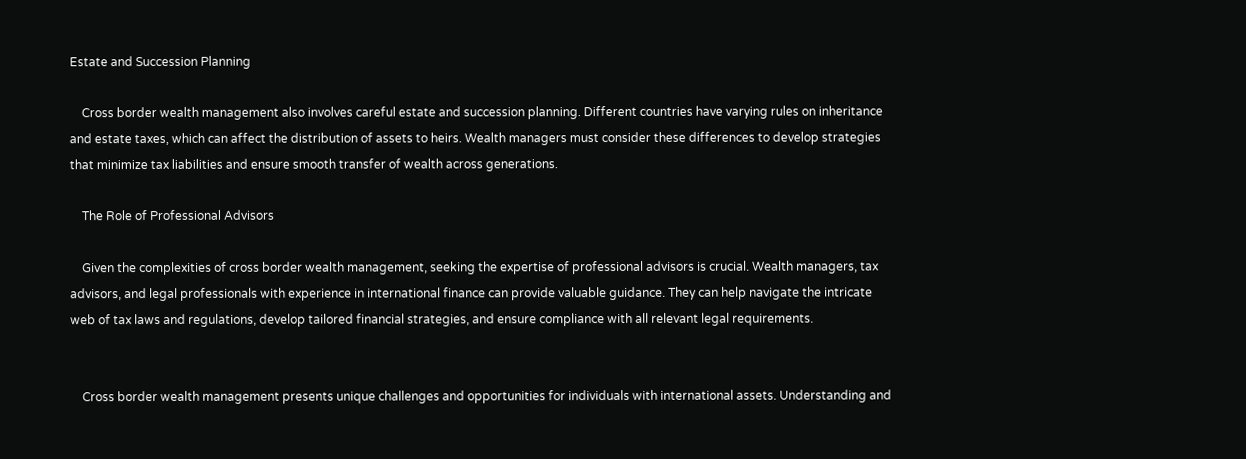Estate and Succession Planning

    Cross border wealth management also involves careful estate and succession planning. Different countries have varying rules on inheritance and estate taxes, which can affect the distribution of assets to heirs. Wealth managers must consider these differences to develop strategies that minimize tax liabilities and ensure smooth transfer of wealth across generations.

    The Role of Professional Advisors

    Given the complexities of cross border wealth management, seeking the expertise of professional advisors is crucial. Wealth managers, tax advisors, and legal professionals with experience in international finance can provide valuable guidance. They can help navigate the intricate web of tax laws and regulations, develop tailored financial strategies, and ensure compliance with all relevant legal requirements.


    Cross border wealth management presents unique challenges and opportunities for individuals with international assets. Understanding and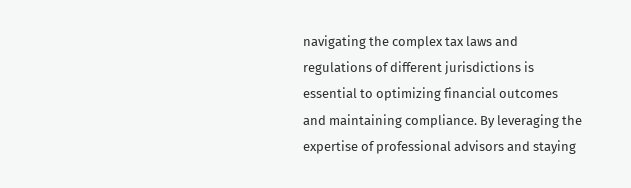navigating the complex tax laws and regulations of different jurisdictions is essential to optimizing financial outcomes and maintaining compliance. By leveraging the expertise of professional advisors and staying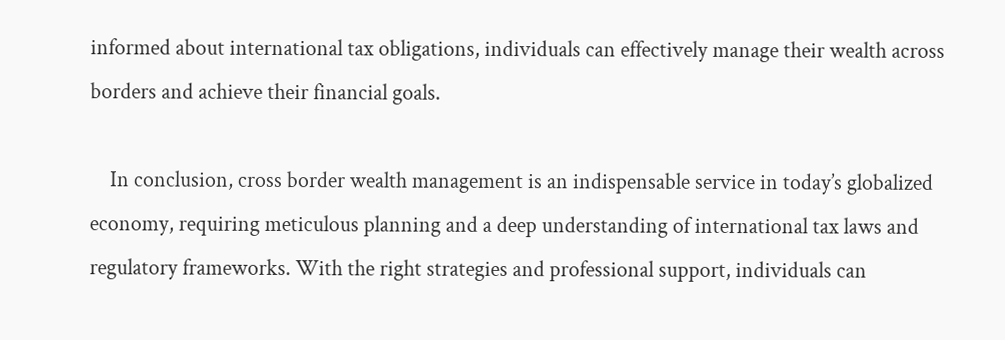informed about international tax obligations, individuals can effectively manage their wealth across borders and achieve their financial goals.

    In conclusion, cross border wealth management is an indispensable service in today’s globalized economy, requiring meticulous planning and a deep understanding of international tax laws and regulatory frameworks. With the right strategies and professional support, individuals can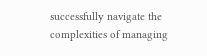successfully navigate the complexities of managing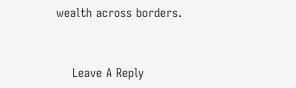wealth across borders.


    Leave A Reply